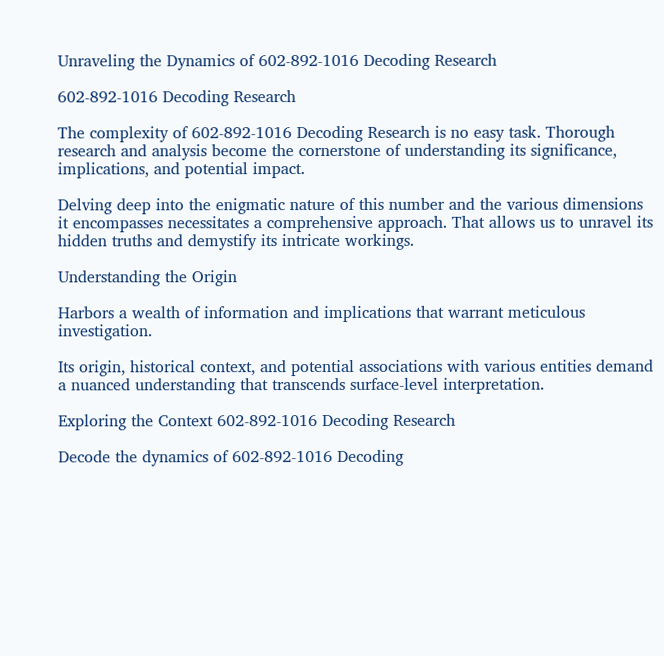Unraveling the Dynamics of 602-892-1016 Decoding Research

602-892-1016 Decoding Research

The complexity of 602-892-1016 Decoding Research is no easy task. Thorough research and analysis become the cornerstone of understanding its significance, implications, and potential impact.

Delving deep into the enigmatic nature of this number and the various dimensions it encompasses necessitates a comprehensive approach. That allows us to unravel its hidden truths and demystify its intricate workings.

Understanding the Origin

Harbors a wealth of information and implications that warrant meticulous investigation.

Its origin, historical context, and potential associations with various entities demand a nuanced understanding that transcends surface-level interpretation.

Exploring the Context 602-892-1016 Decoding Research

Decode the dynamics of 602-892-1016 Decoding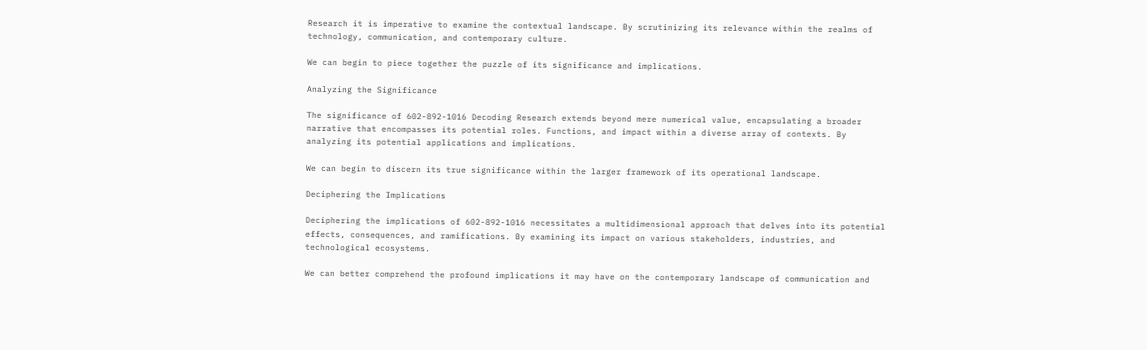Research it is imperative to examine the contextual landscape. By scrutinizing its relevance within the realms of technology, communication, and contemporary culture.

We can begin to piece together the puzzle of its significance and implications.

Analyzing the Significance

The significance of 602-892-1016 Decoding Research extends beyond mere numerical value, encapsulating a broader narrative that encompasses its potential roles. Functions, and impact within a diverse array of contexts. By analyzing its potential applications and implications.

We can begin to discern its true significance within the larger framework of its operational landscape.

Deciphering the Implications

Deciphering the implications of 602-892-1016 necessitates a multidimensional approach that delves into its potential effects, consequences, and ramifications. By examining its impact on various stakeholders, industries, and technological ecosystems.

We can better comprehend the profound implications it may have on the contemporary landscape of communication and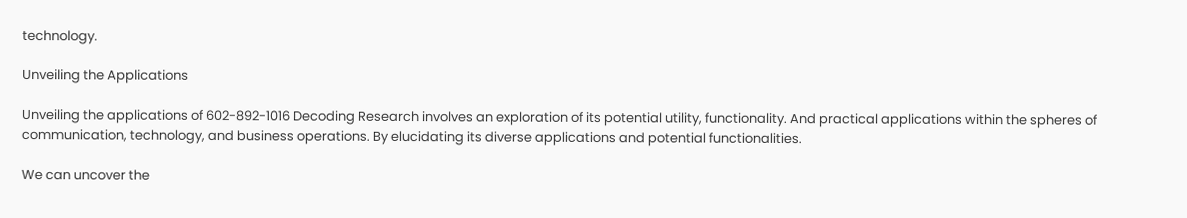technology.

Unveiling the Applications

Unveiling the applications of 602-892-1016 Decoding Research involves an exploration of its potential utility, functionality. And practical applications within the spheres of communication, technology, and business operations. By elucidating its diverse applications and potential functionalities.

We can uncover the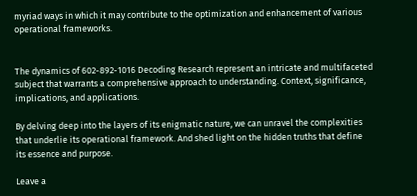myriad ways in which it may contribute to the optimization and enhancement of various operational frameworks.


The dynamics of 602-892-1016 Decoding Research represent an intricate and multifaceted subject that warrants a comprehensive approach to understanding. Context, significance, implications, and applications.

By delving deep into the layers of its enigmatic nature, we can unravel the complexities that underlie its operational framework. And shed light on the hidden truths that define its essence and purpose.

Leave a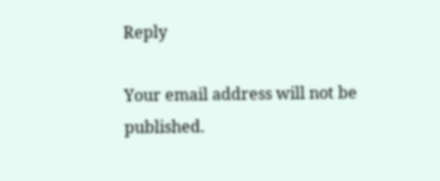Reply

Your email address will not be published.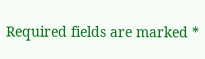Required fields are marked *